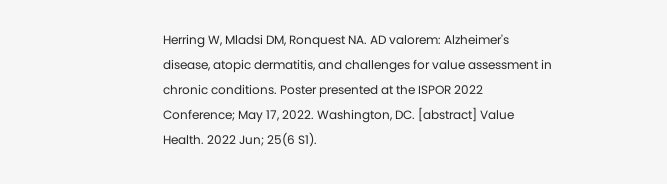Herring W, Mladsi DM, Ronquest NA. AD valorem: Alzheimer's disease, atopic dermatitis, and challenges for value assessment in chronic conditions. Poster presented at the ISPOR 2022 Conference; May 17, 2022. Washington, DC. [abstract] Value Health. 2022 Jun; 25(6 S1).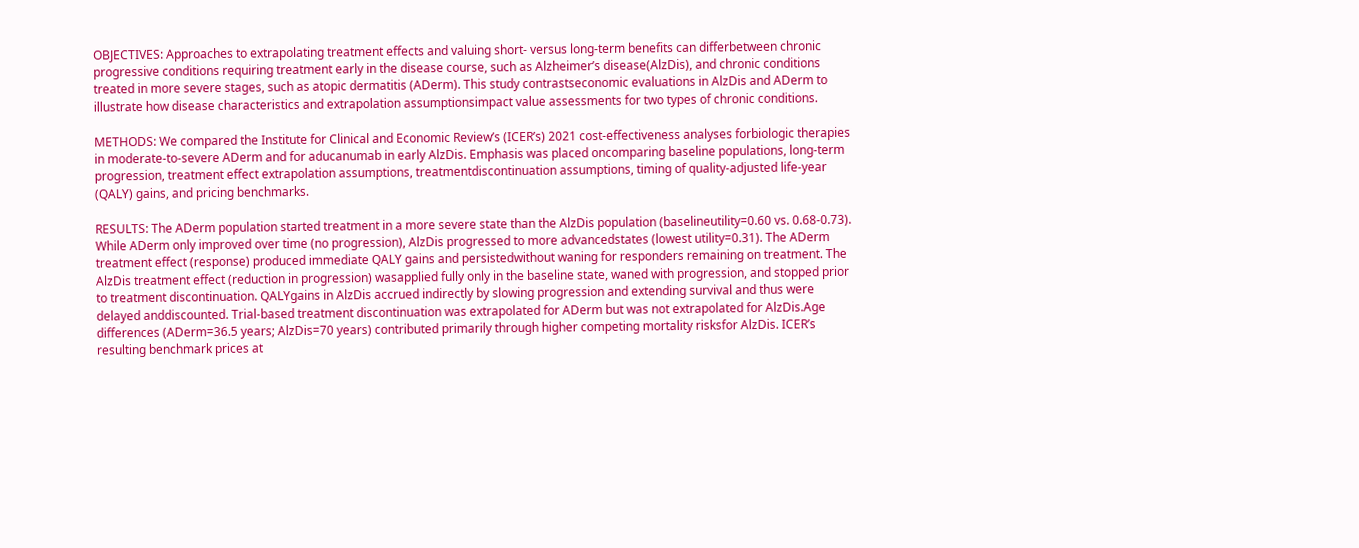OBJECTIVES: Approaches to extrapolating treatment effects and valuing short- versus long-term benefits can differbetween chronic progressive conditions requiring treatment early in the disease course, such as Alzheimer’s disease(AlzDis), and chronic conditions treated in more severe stages, such as atopic dermatitis (ADerm). This study contrastseconomic evaluations in AlzDis and ADerm to illustrate how disease characteristics and extrapolation assumptionsimpact value assessments for two types of chronic conditions.

METHODS: We compared the Institute for Clinical and Economic Review’s (ICER’s) 2021 cost-effectiveness analyses forbiologic therapies in moderate-to-severe ADerm and for aducanumab in early AlzDis. Emphasis was placed oncomparing baseline populations, long-term progression, treatment effect extrapolation assumptions, treatmentdiscontinuation assumptions, timing of quality-adjusted life-year (QALY) gains, and pricing benchmarks.

RESULTS: The ADerm population started treatment in a more severe state than the AlzDis population (baselineutility=0.60 vs. 0.68-0.73). While ADerm only improved over time (no progression), AlzDis progressed to more advancedstates (lowest utility=0.31). The ADerm treatment effect (response) produced immediate QALY gains and persistedwithout waning for responders remaining on treatment. The AlzDis treatment effect (reduction in progression) wasapplied fully only in the baseline state, waned with progression, and stopped prior to treatment discontinuation. QALYgains in AlzDis accrued indirectly by slowing progression and extending survival and thus were delayed anddiscounted. Trial-based treatment discontinuation was extrapolated for ADerm but was not extrapolated for AlzDis.Age differences (ADerm=36.5 years; AlzDis=70 years) contributed primarily through higher competing mortality risksfor AlzDis. ICER’s resulting benchmark prices at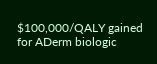$100,000/QALY gained for ADerm biologic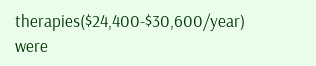therapies($24,400-$30,600/year) were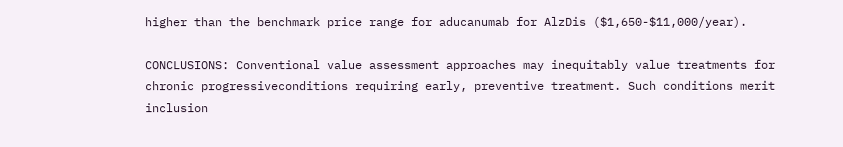higher than the benchmark price range for aducanumab for AlzDis ($1,650-$11,000/year).

CONCLUSIONS: Conventional value assessment approaches may inequitably value treatments for chronic progressiveconditions requiring early, preventive treatment. Such conditions merit inclusion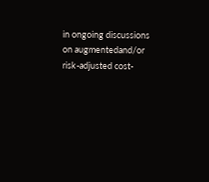in ongoing discussions on augmentedand/or risk-adjusted cost-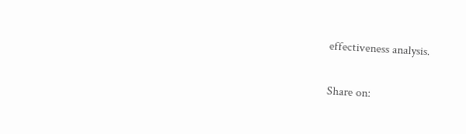effectiveness analysis.

Share on: